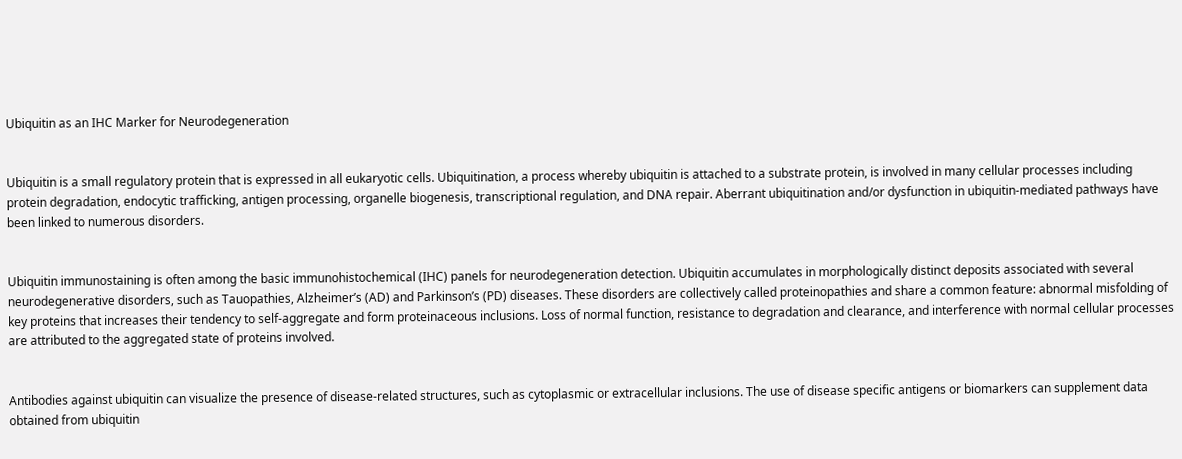Ubiquitin as an IHC Marker for Neurodegeneration


Ubiquitin is a small regulatory protein that is expressed in all eukaryotic cells. Ubiquitination, a process whereby ubiquitin is attached to a substrate protein, is involved in many cellular processes including protein degradation, endocytic trafficking, antigen processing, organelle biogenesis, transcriptional regulation, and DNA repair. Aberrant ubiquitination and/or dysfunction in ubiquitin-mediated pathways have been linked to numerous disorders.


Ubiquitin immunostaining is often among the basic immunohistochemical (IHC) panels for neurodegeneration detection. Ubiquitin accumulates in morphologically distinct deposits associated with several neurodegenerative disorders, such as Tauopathies, Alzheimer’s (AD) and Parkinson’s (PD) diseases. These disorders are collectively called proteinopathies and share a common feature: abnormal misfolding of key proteins that increases their tendency to self-aggregate and form proteinaceous inclusions. Loss of normal function, resistance to degradation and clearance, and interference with normal cellular processes are attributed to the aggregated state of proteins involved.


Antibodies against ubiquitin can visualize the presence of disease-related structures, such as cytoplasmic or extracellular inclusions. The use of disease specific antigens or biomarkers can supplement data obtained from ubiquitin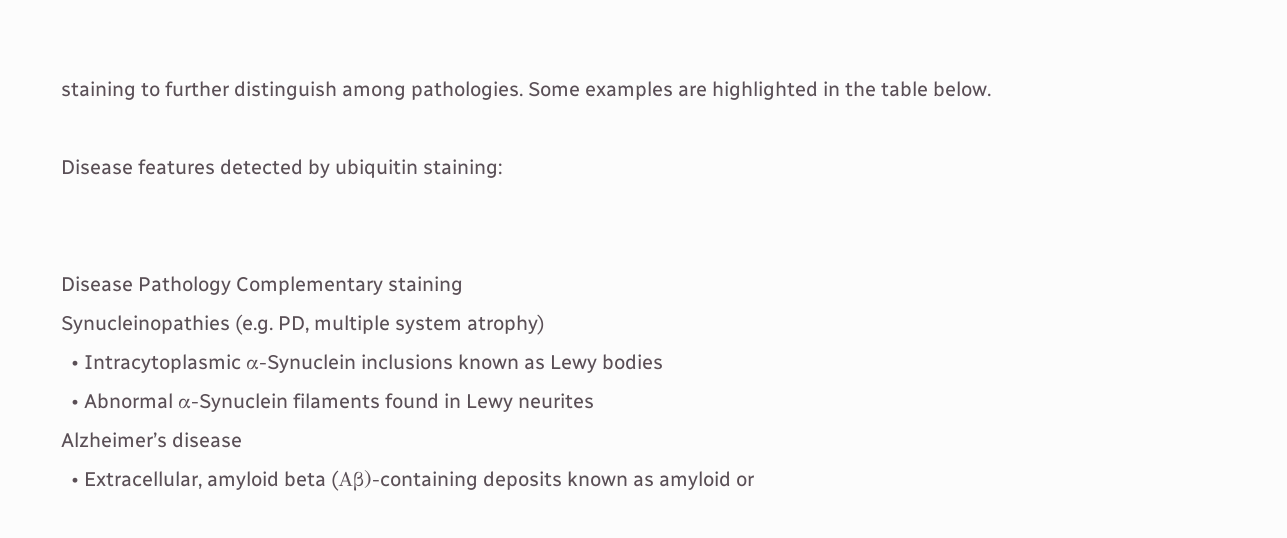staining to further distinguish among pathologies. Some examples are highlighted in the table below.

Disease features detected by ubiquitin staining:


Disease Pathology Complementary staining
Synucleinopathies (e.g. PD, multiple system atrophy)
  • Intracytoplasmic α-Synuclein inclusions known as Lewy bodies
  • Abnormal α-Synuclein filaments found in Lewy neurites
Alzheimer’s disease
  • Extracellular, amyloid beta (Aβ)-containing deposits known as amyloid or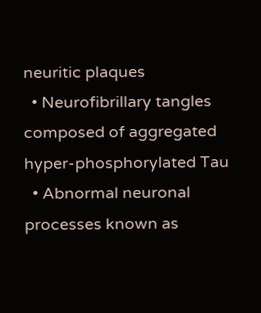neuritic plaques
  • Neurofibrillary tangles composed of aggregated hyper-phosphorylated Tau
  • Abnormal neuronal processes known as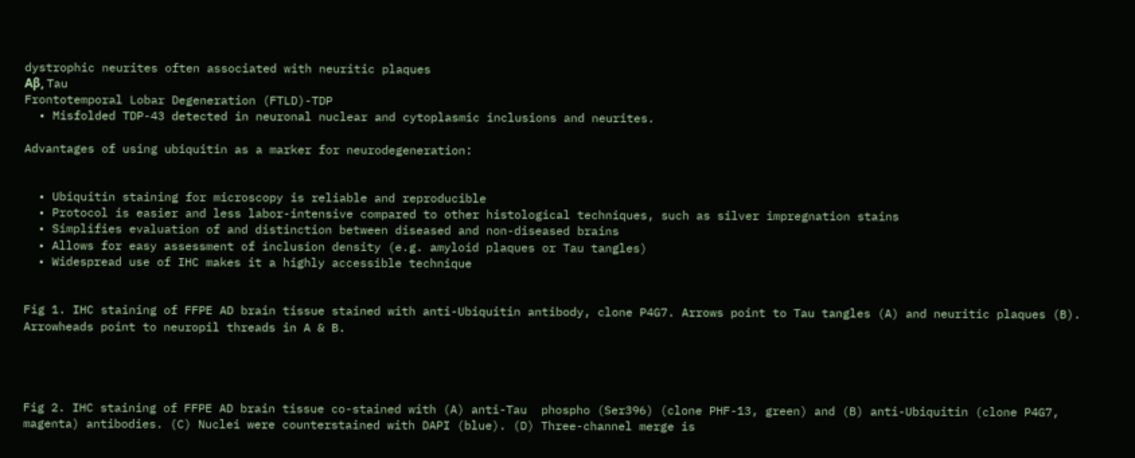dystrophic neurites often associated with neuritic plaques
Aβ, Tau
Frontotemporal Lobar Degeneration (FTLD)-TDP
  • Misfolded TDP-43 detected in neuronal nuclear and cytoplasmic inclusions and neurites.

Advantages of using ubiquitin as a marker for neurodegeneration:


  • Ubiquitin staining for microscopy is reliable and reproducible
  • Protocol is easier and less labor-intensive compared to other histological techniques, such as silver impregnation stains
  • Simplifies evaluation of and distinction between diseased and non-diseased brains
  • Allows for easy assessment of inclusion density (e.g. amyloid plaques or Tau tangles)
  • Widespread use of IHC makes it a highly accessible technique


Fig 1. IHC staining of FFPE AD brain tissue stained with anti-Ubiquitin antibody, clone P4G7. Arrows point to Tau tangles (A) and neuritic plaques (B). Arrowheads point to neuropil threads in A & B.




Fig 2. IHC staining of FFPE AD brain tissue co-stained with (A) anti-Tau  phospho (Ser396) (clone PHF-13, green) and (B) anti-Ubiquitin (clone P4G7, magenta) antibodies. (C) Nuclei were counterstained with DAPI (blue). (D) Three-channel merge is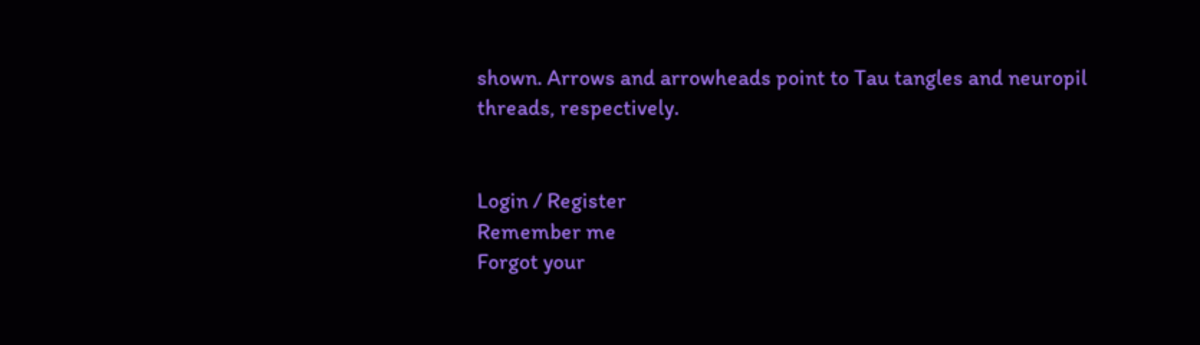shown. Arrows and arrowheads point to Tau tangles and neuropil threads, respectively.


Login / Register
Remember me
Forgot your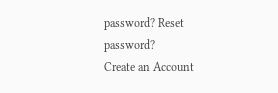password? Reset password?
Create an Account